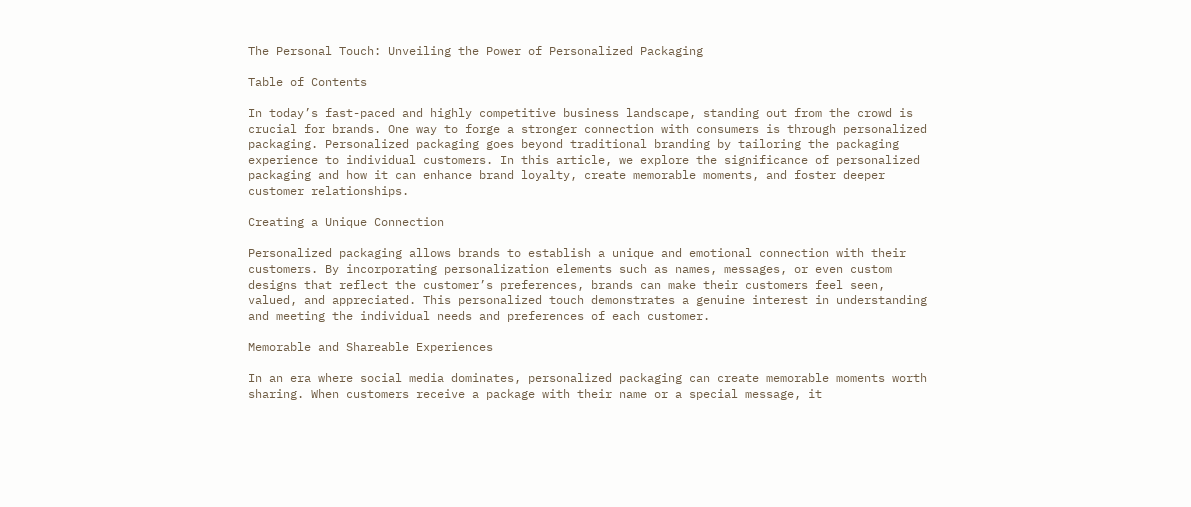The Personal Touch: Unveiling the Power of Personalized Packaging

Table of Contents

In today’s fast-paced and highly competitive business landscape, standing out from the crowd is crucial for brands. One way to forge a stronger connection with consumers is through personalized packaging. Personalized packaging goes beyond traditional branding by tailoring the packaging experience to individual customers. In this article, we explore the significance of personalized packaging and how it can enhance brand loyalty, create memorable moments, and foster deeper customer relationships.

Creating a Unique Connection

Personalized packaging allows brands to establish a unique and emotional connection with their customers. By incorporating personalization elements such as names, messages, or even custom designs that reflect the customer’s preferences, brands can make their customers feel seen, valued, and appreciated. This personalized touch demonstrates a genuine interest in understanding and meeting the individual needs and preferences of each customer.

Memorable and Shareable Experiences

In an era where social media dominates, personalized packaging can create memorable moments worth sharing. When customers receive a package with their name or a special message, it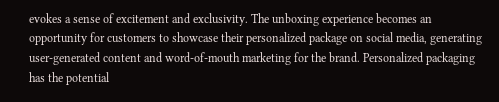evokes a sense of excitement and exclusivity. The unboxing experience becomes an opportunity for customers to showcase their personalized package on social media, generating user-generated content and word-of-mouth marketing for the brand. Personalized packaging has the potential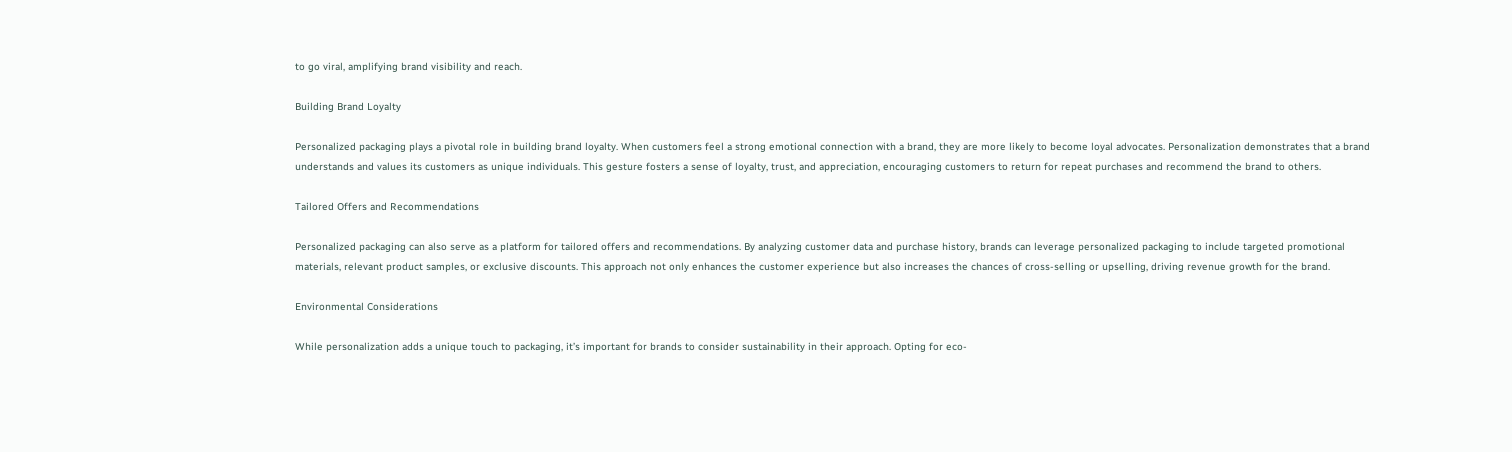to go viral, amplifying brand visibility and reach.

Building Brand Loyalty

Personalized packaging plays a pivotal role in building brand loyalty. When customers feel a strong emotional connection with a brand, they are more likely to become loyal advocates. Personalization demonstrates that a brand understands and values its customers as unique individuals. This gesture fosters a sense of loyalty, trust, and appreciation, encouraging customers to return for repeat purchases and recommend the brand to others.

Tailored Offers and Recommendations

Personalized packaging can also serve as a platform for tailored offers and recommendations. By analyzing customer data and purchase history, brands can leverage personalized packaging to include targeted promotional materials, relevant product samples, or exclusive discounts. This approach not only enhances the customer experience but also increases the chances of cross-selling or upselling, driving revenue growth for the brand.

Environmental Considerations

While personalization adds a unique touch to packaging, it’s important for brands to consider sustainability in their approach. Opting for eco-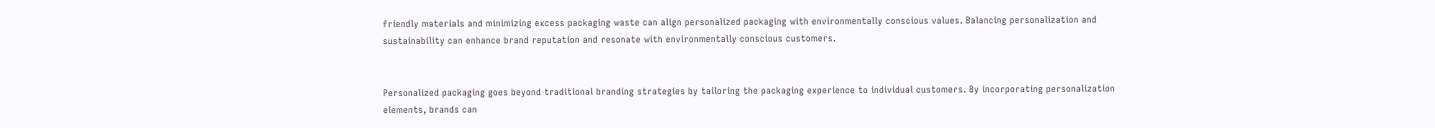friendly materials and minimizing excess packaging waste can align personalized packaging with environmentally conscious values. Balancing personalization and sustainability can enhance brand reputation and resonate with environmentally conscious customers.


Personalized packaging goes beyond traditional branding strategies by tailoring the packaging experience to individual customers. By incorporating personalization elements, brands can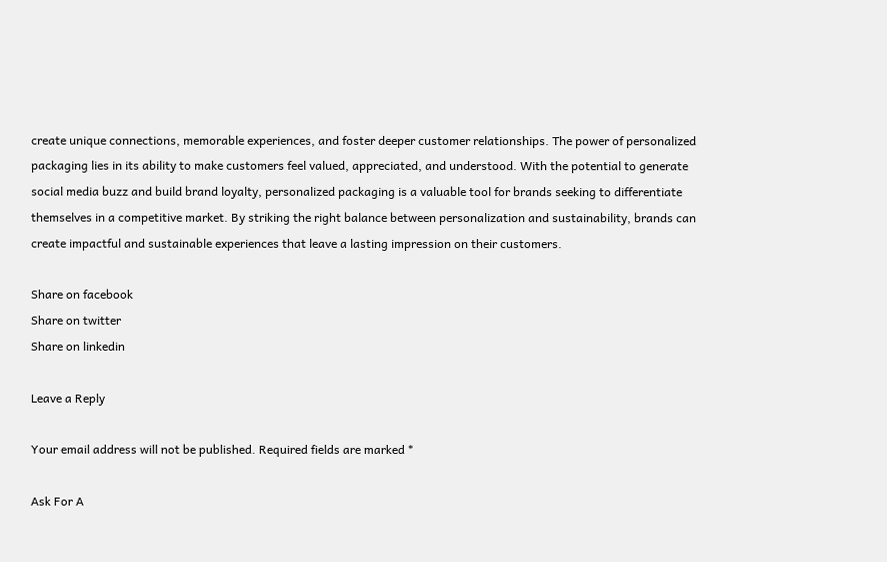create unique connections, memorable experiences, and foster deeper customer relationships. The power of personalized packaging lies in its ability to make customers feel valued, appreciated, and understood. With the potential to generate social media buzz and build brand loyalty, personalized packaging is a valuable tool for brands seeking to differentiate themselves in a competitive market. By striking the right balance between personalization and sustainability, brands can create impactful and sustainable experiences that leave a lasting impression on their customers.

Share on facebook
Share on twitter
Share on linkedin

Leave a Reply

Your email address will not be published. Required fields are marked *

Ask For A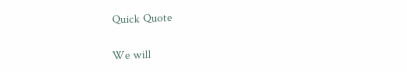Quick Quote

We will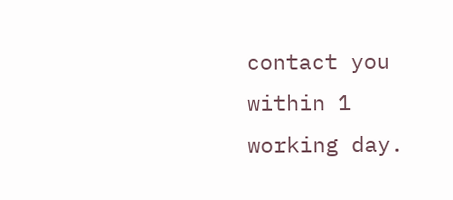contact you within 1 working day.